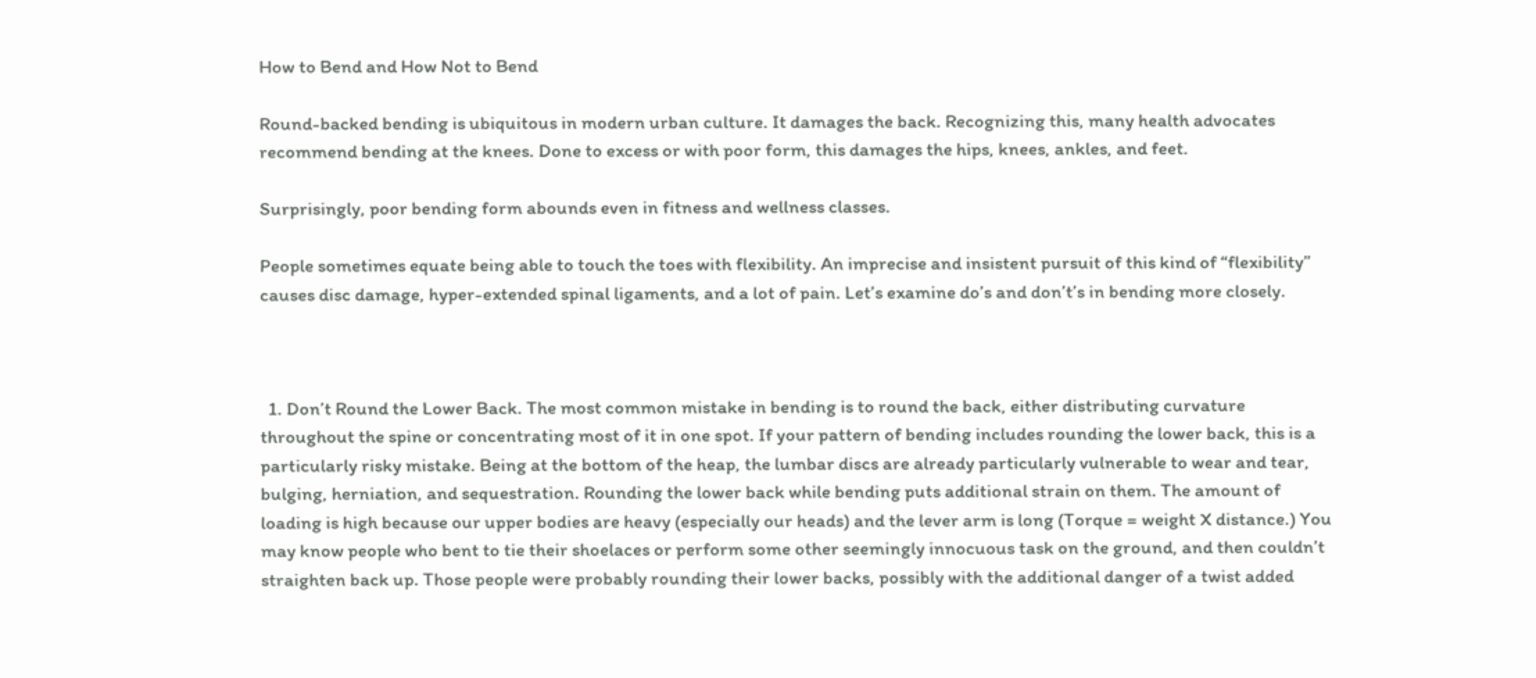How to Bend and How Not to Bend

Round-backed bending is ubiquitous in modern urban culture. It damages the back. Recognizing this, many health advocates recommend bending at the knees. Done to excess or with poor form, this damages the hips, knees, ankles, and feet.

Surprisingly, poor bending form abounds even in fitness and wellness classes.

People sometimes equate being able to touch the toes with flexibility. An imprecise and insistent pursuit of this kind of “flexibility” causes disc damage, hyper-extended spinal ligaments, and a lot of pain. Let’s examine do’s and don’t’s in bending more closely.



  1. Don’t Round the Lower Back. The most common mistake in bending is to round the back, either distributing curvature throughout the spine or concentrating most of it in one spot. If your pattern of bending includes rounding the lower back, this is a particularly risky mistake. Being at the bottom of the heap, the lumbar discs are already particularly vulnerable to wear and tear, bulging, herniation, and sequestration. Rounding the lower back while bending puts additional strain on them. The amount of loading is high because our upper bodies are heavy (especially our heads) and the lever arm is long (Torque = weight X distance.) You may know people who bent to tie their shoelaces or perform some other seemingly innocuous task on the ground, and then couldn’t straighten back up. Those people were probably rounding their lower backs, possibly with the additional danger of a twist added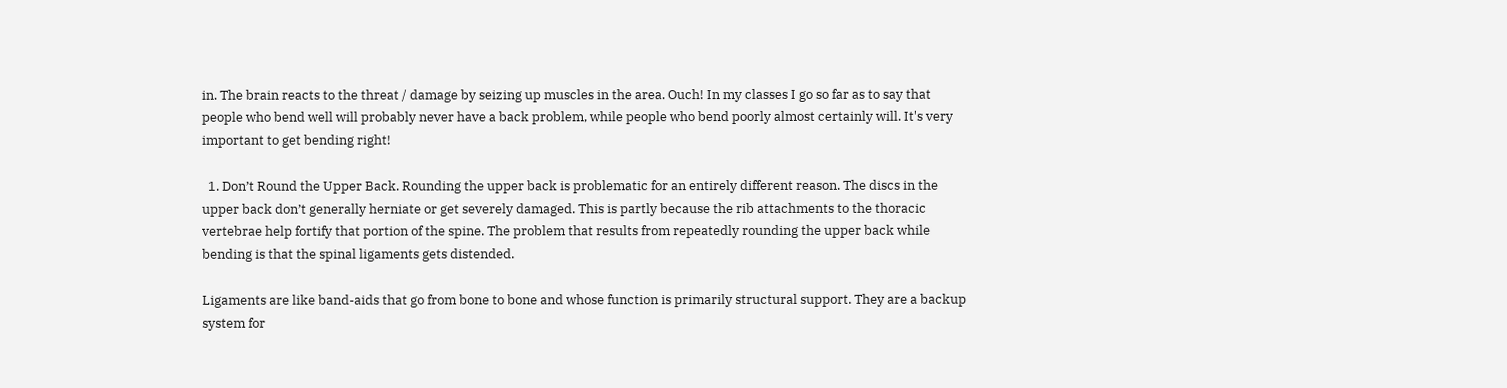in. The brain reacts to the threat / damage by seizing up muscles in the area. Ouch! In my classes I go so far as to say that people who bend well will probably never have a back problem, while people who bend poorly almost certainly will. It's very important to get bending right!

  1. Don’t Round the Upper Back. Rounding the upper back is problematic for an entirely different reason. The discs in the upper back don’t generally herniate or get severely damaged. This is partly because the rib attachments to the thoracic vertebrae help fortify that portion of the spine. The problem that results from repeatedly rounding the upper back while bending is that the spinal ligaments gets distended.

Ligaments are like band-aids that go from bone to bone and whose function is primarily structural support. They are a backup system for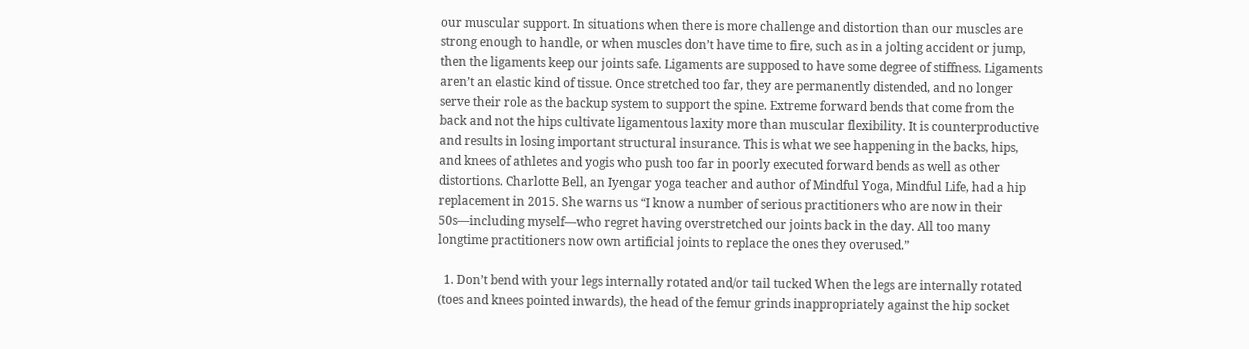our muscular support. In situations when there is more challenge and distortion than our muscles are strong enough to handle, or when muscles don’t have time to fire, such as in a jolting accident or jump, then the ligaments keep our joints safe. Ligaments are supposed to have some degree of stiffness. Ligaments aren’t an elastic kind of tissue. Once stretched too far, they are permanently distended, and no longer serve their role as the backup system to support the spine. Extreme forward bends that come from the back and not the hips cultivate ligamentous laxity more than muscular flexibility. It is counterproductive and results in losing important structural insurance. This is what we see happening in the backs, hips, and knees of athletes and yogis who push too far in poorly executed forward bends as well as other distortions. Charlotte Bell, an Iyengar yoga teacher and author of Mindful Yoga, Mindful Life, had a hip replacement in 2015. She warns us “I know a number of serious practitioners who are now in their 50s—including myself—who regret having overstretched our joints back in the day. All too many longtime practitioners now own artificial joints to replace the ones they overused.”

  1. Don’t bend with your legs internally rotated and/or tail tucked When the legs are internally rotated (toes and knees pointed inwards), the head of the femur grinds inappropriately against the hip socket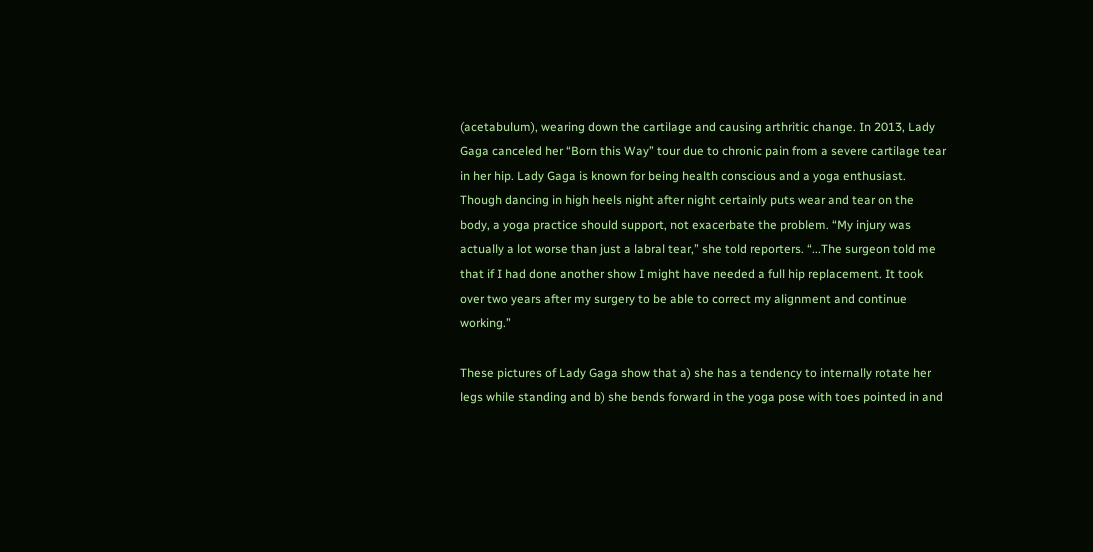(acetabulum), wearing down the cartilage and causing arthritic change. In 2013, Lady Gaga canceled her “Born this Way” tour due to chronic pain from a severe cartilage tear in her hip. Lady Gaga is known for being health conscious and a yoga enthusiast. Though dancing in high heels night after night certainly puts wear and tear on the body, a yoga practice should support, not exacerbate the problem. “My injury was actually a lot worse than just a labral tear,” she told reporters. “...The surgeon told me that if I had done another show I might have needed a full hip replacement. It took over two years after my surgery to be able to correct my alignment and continue working.”

These pictures of Lady Gaga show that a) she has a tendency to internally rotate her legs while standing and b) she bends forward in the yoga pose with toes pointed in and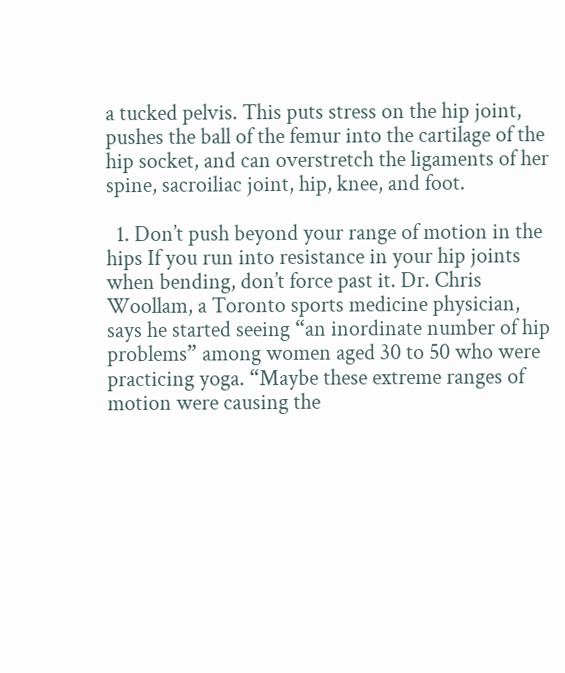a tucked pelvis. This puts stress on the hip joint, pushes the ball of the femur into the cartilage of the hip socket, and can overstretch the ligaments of her spine, sacroiliac joint, hip, knee, and foot.

  1. Don’t push beyond your range of motion in the hips If you run into resistance in your hip joints when bending, don’t force past it. Dr. Chris Woollam, a Toronto sports medicine physician, says he started seeing “an inordinate number of hip problems” among women aged 30 to 50 who were practicing yoga. “Maybe these extreme ranges of motion were causing the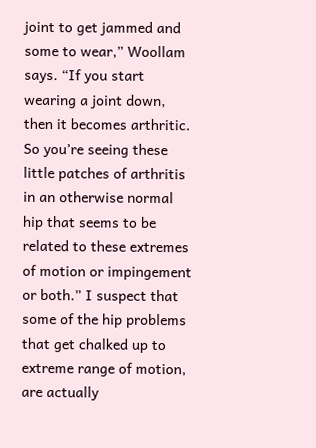joint to get jammed and some to wear,” Woollam says. “If you start wearing a joint down, then it becomes arthritic. So you’re seeing these little patches of arthritis in an otherwise normal hip that seems to be related to these extremes of motion or impingement or both.” I suspect that some of the hip problems that get chalked up to extreme range of motion, are actually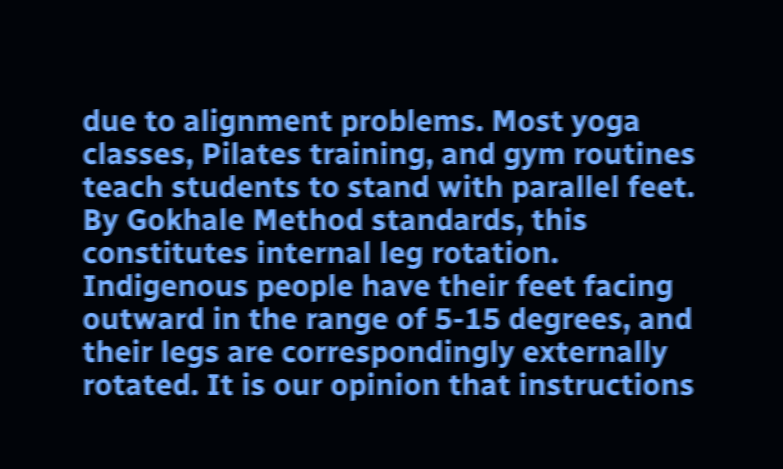due to alignment problems. Most yoga classes, Pilates training, and gym routines teach students to stand with parallel feet. By Gokhale Method standards, this constitutes internal leg rotation. Indigenous people have their feet facing outward in the range of 5-15 degrees, and their legs are correspondingly externally rotated. It is our opinion that instructions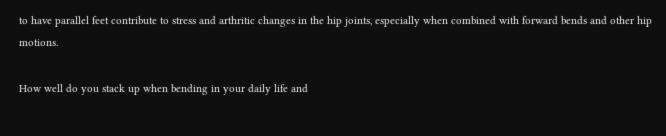to have parallel feet contribute to stress and arthritic changes in the hip joints, especially when combined with forward bends and other hip motions.

How well do you stack up when bending in your daily life and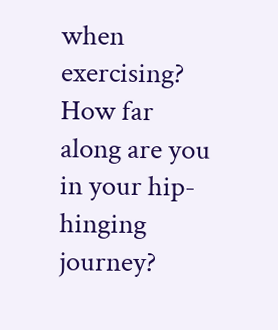when exercising? How far along are you in your hip-hinging journey?